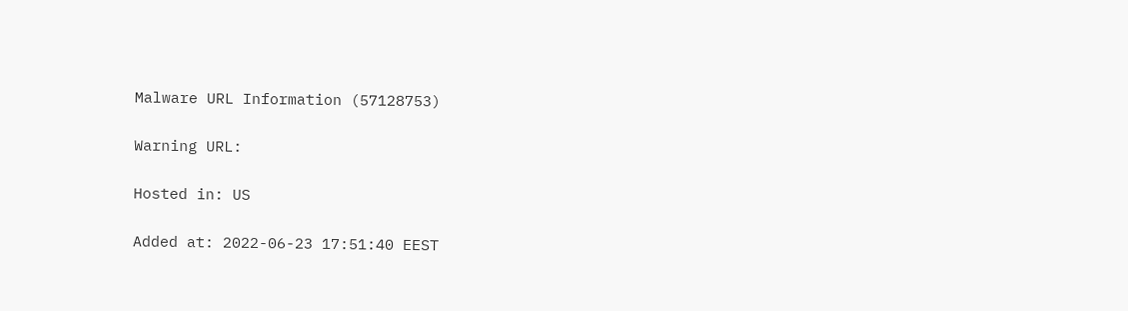Malware URL Information (57128753)

Warning URL:

Hosted in: US

Added at: 2022-06-23 17:51:40 EEST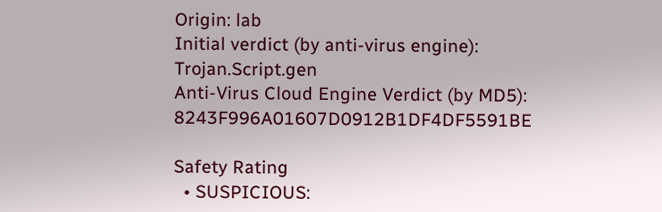Origin: lab
Initial verdict (by anti-virus engine): Trojan.Script.gen
Anti-Virus Cloud Engine Verdict (by MD5): 8243F996A01607D0912B1DF4DF5591BE

Safety Rating
  • SUSPICIOUS: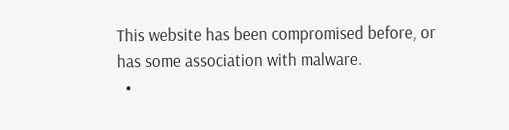This website has been compromised before, or has some association with malware.
  •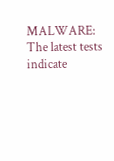MALWARE: The latest tests indicate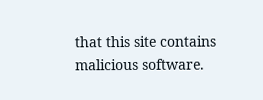that this site contains malicious software.